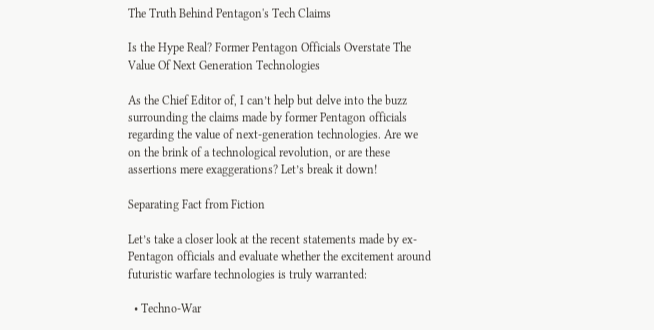The Truth Behind Pentagon's Tech Claims

Is the Hype Real? Former Pentagon Officials Overstate The Value Of Next Generation Technologies

As the Chief Editor of, I can’t help but delve into the buzz surrounding the claims made by former Pentagon officials regarding the value of next-generation technologies. Are we on the brink of a technological revolution, or are these assertions mere exaggerations? Let’s break it down!

Separating Fact from Fiction

Let’s take a closer look at the recent statements made by ex-Pentagon officials and evaluate whether the excitement around futuristic warfare technologies is truly warranted:

  • Techno-War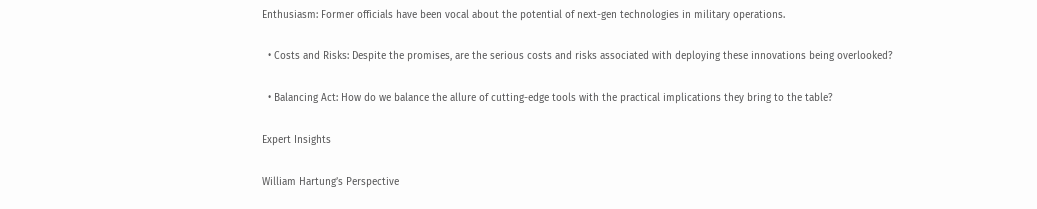Enthusiasm: Former officials have been vocal about the potential of next-gen technologies in military operations.

  • Costs and Risks: Despite the promises, are the serious costs and risks associated with deploying these innovations being overlooked?

  • Balancing Act: How do we balance the allure of cutting-edge tools with the practical implications they bring to the table?

Expert Insights

William Hartung’s Perspective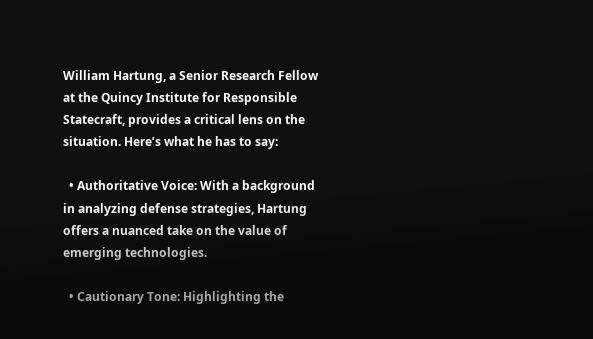William Hartung, a Senior Research Fellow at the Quincy Institute for Responsible Statecraft, provides a critical lens on the situation. Here’s what he has to say:

  • Authoritative Voice: With a background in analyzing defense strategies, Hartung offers a nuanced take on the value of emerging technologies.

  • Cautionary Tone: Highlighting the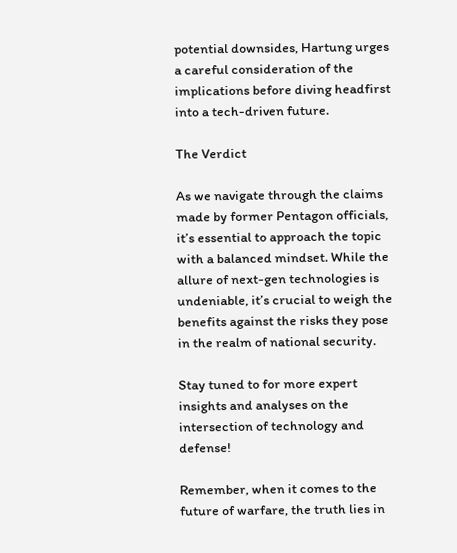potential downsides, Hartung urges a careful consideration of the implications before diving headfirst into a tech-driven future.

The Verdict

As we navigate through the claims made by former Pentagon officials, it’s essential to approach the topic with a balanced mindset. While the allure of next-gen technologies is undeniable, it’s crucial to weigh the benefits against the risks they pose in the realm of national security.

Stay tuned to for more expert insights and analyses on the intersection of technology and defense!

Remember, when it comes to the future of warfare, the truth lies in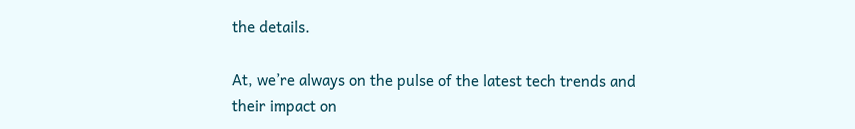the details.

At, we’re always on the pulse of the latest tech trends and their impact on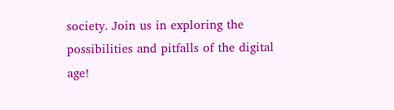society. Join us in exploring the possibilities and pitfalls of the digital age!